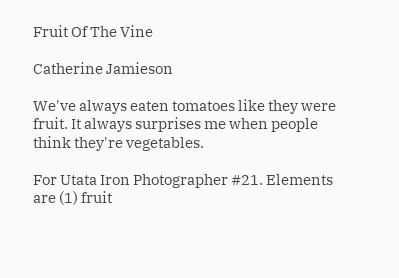Fruit Of The Vine

Catherine Jamieson

We've always eaten tomatoes like they were fruit. It always surprises me when people think they're vegetables.

For Utata Iron Photographer #21. Elements are (1) fruit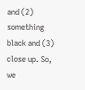and (2) something black and (3) close up. So, we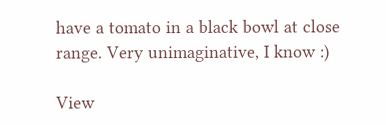have a tomato in a black bowl at close range. Very unimaginative, I know :)

View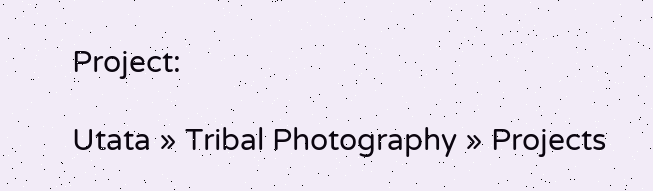Project:

Utata » Tribal Photography » Projects